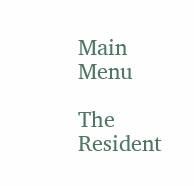Main Menu

The Resident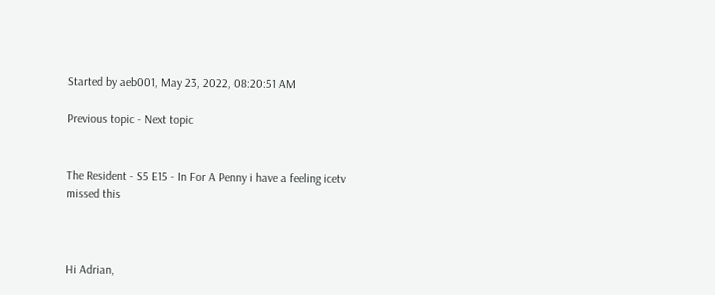Started by aeb001, May 23, 2022, 08:20:51 AM

Previous topic - Next topic


The Resident - S5 E15 - In For A Penny i have a feeling icetv missed this



Hi Adrian,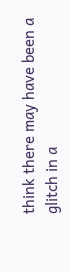think there may have been a glitch in a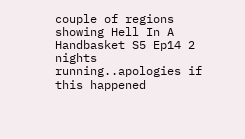couple of regions showing Hell In A Handbasket S5 Ep14 2 nights running..apologies if this happened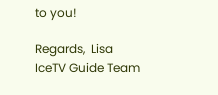to you!

Regards,  Lisa
IceTV Guide Team